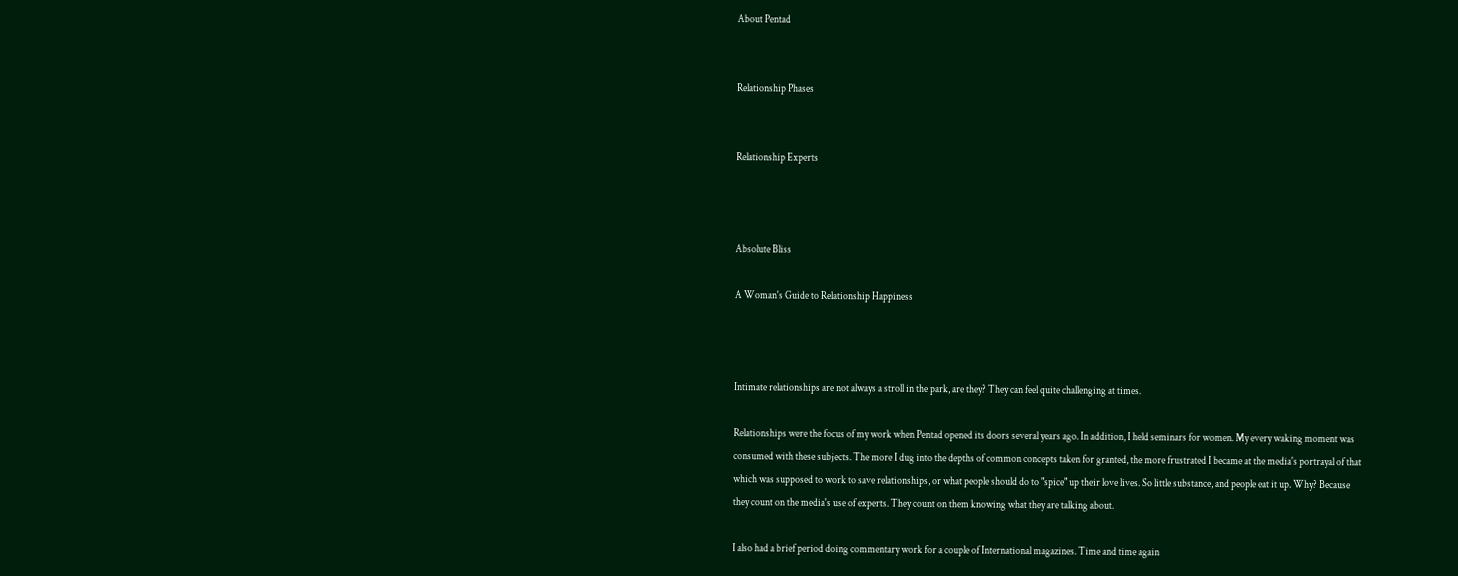About Pentad


Relationship Phases


Relationship Experts



Absolute Bliss

A Woman's Guide to Relationship Happiness



Intimate relationships are not always a stroll in the park, are they? They can feel quite challenging at times.

Relationships were the focus of my work when Pentad opened its doors several years ago. In addition, I held seminars for women. My every waking moment was consumed with these subjects. The more I dug into the depths of common concepts taken for granted, the more frustrated I became at the media's portrayal of that which was supposed to work to save relationships, or what people should do to "spice" up their love lives. So little substance, and people eat it up. Why? Because they count on the media's use of experts. They count on them knowing what they are talking about.

I also had a brief period doing commentary work for a couple of International magazines. Time and time again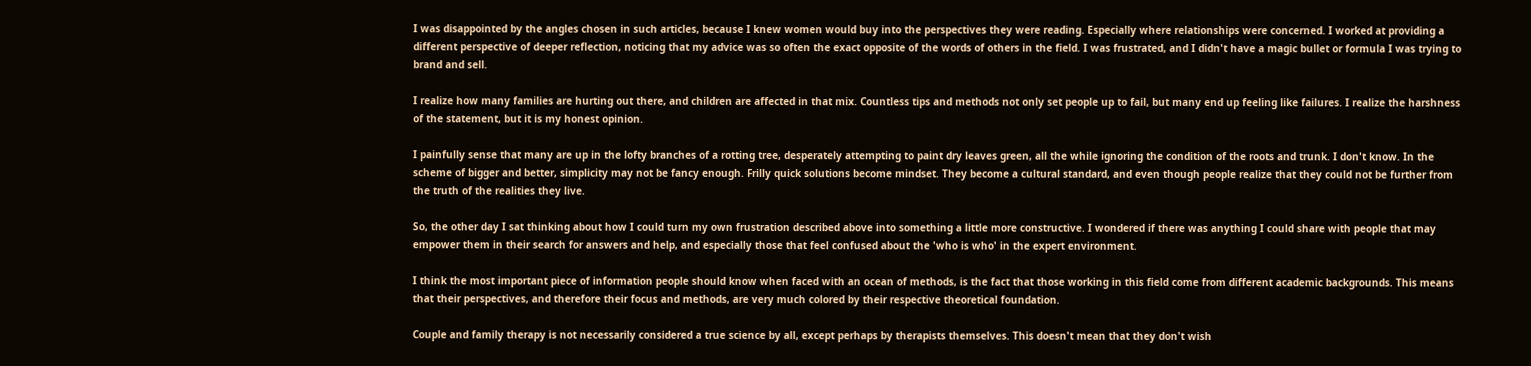I was disappointed by the angles chosen in such articles, because I knew women would buy into the perspectives they were reading. Especially where relationships were concerned. I worked at providing a different perspective of deeper reflection, noticing that my advice was so often the exact opposite of the words of others in the field. I was frustrated, and I didn't have a magic bullet or formula I was trying to brand and sell.

I realize how many families are hurting out there, and children are affected in that mix. Countless tips and methods not only set people up to fail, but many end up feeling like failures. I realize the harshness of the statement, but it is my honest opinion.

I painfully sense that many are up in the lofty branches of a rotting tree, desperately attempting to paint dry leaves green, all the while ignoring the condition of the roots and trunk. I don't know. In the scheme of bigger and better, simplicity may not be fancy enough. Frilly quick solutions become mindset. They become a cultural standard, and even though people realize that they could not be further from the truth of the realities they live.

So, the other day I sat thinking about how I could turn my own frustration described above into something a little more constructive. I wondered if there was anything I could share with people that may empower them in their search for answers and help, and especially those that feel confused about the 'who is who' in the expert environment.

I think the most important piece of information people should know when faced with an ocean of methods, is the fact that those working in this field come from different academic backgrounds. This means that their perspectives, and therefore their focus and methods, are very much colored by their respective theoretical foundation.

Couple and family therapy is not necessarily considered a true science by all, except perhaps by therapists themselves. This doesn't mean that they don't wish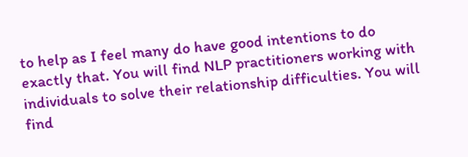to help as I feel many do have good intentions to do exactly that. You will find NLP practitioners working with individuals to solve their relationship difficulties. You will find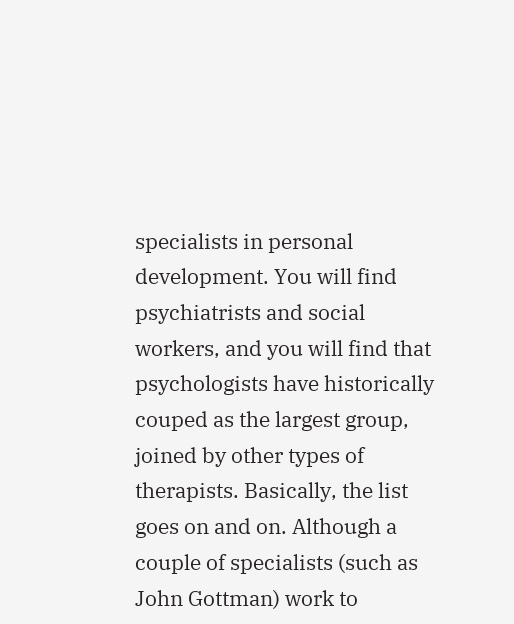specialists in personal development. You will find psychiatrists and social workers, and you will find that psychologists have historically couped as the largest group, joined by other types of therapists. Basically, the list goes on and on. Although a couple of specialists (such as John Gottman) work to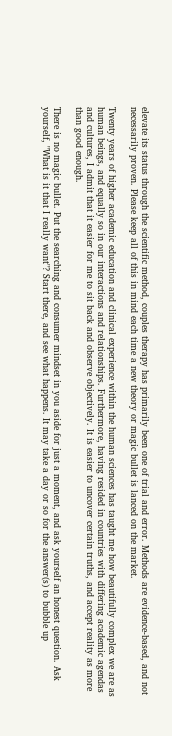elevate its status through the scientific method, couples therapy has primarily been one of trial and error. Methods are evidence-based, and not necessarily proven. Please keep all of this in mind each time a new theory or magic bullet is lanced on the market.

Twenty years of higher academic education and clinical experience within the human sciences has taught me how beautifully complex we are as human beings, and equally so in our interactions and relationships. Furthermore, having resided in countries with differing academic agendas and cultures, I admit that it easier for me to sit back and observe objectively. It is easier to uncover certain truths, and accept reality as more than good enough.

There is no magic bullet. Put the searching and consumer mindset in you aside for just a moment, and ask yourself an honest question. Ask yourself, "What is it that I really want"? Start there, and see what happens. It may take a day or so for the answer(s) to bubble up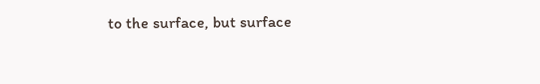to the surface, but surface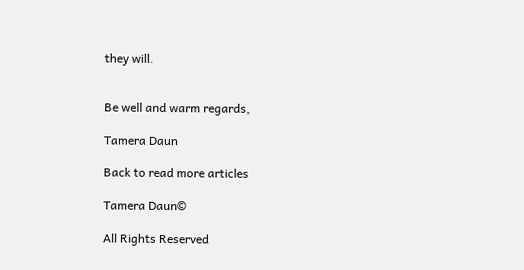they will.


Be well and warm regards,

Tamera Daun

Back to read more articles

Tamera Daun©

All Rights Reserved